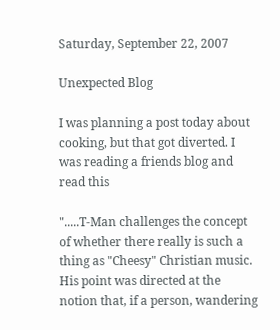Saturday, September 22, 2007

Unexpected Blog

I was planning a post today about cooking, but that got diverted. I was reading a friends blog and read this

".....T-Man challenges the concept of whether there really is such a thing as "Cheesy" Christian music. His point was directed at the notion that, if a person, wandering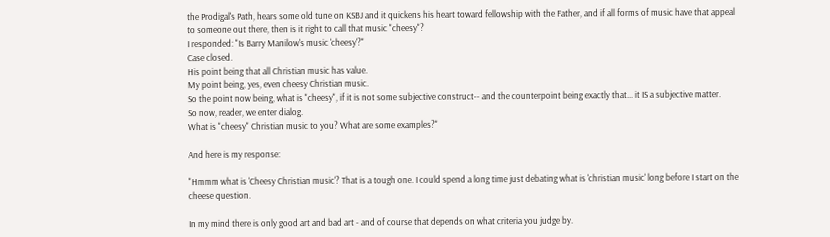the Prodigal's Path, hears some old tune on KSBJ and it quickens his heart toward fellowship with the Father, and if all forms of music have that appeal to someone out there, then is it right to call that music "cheesy"?
I responded: "Is Barry Manilow's music 'cheesy'?"
Case closed.
His point being that all Christian music has value.
My point being, yes, even cheesy Christian music.
So the point now being, what is "cheesy", if it is not some subjective construct-- and the counterpoint being exactly that... it IS a subjective matter.
So now, reader, we enter dialog.
What is "cheesy" Christian music to you? What are some examples?"

And here is my response:

"Hmmm what is 'Cheesy Christian music'? That is a tough one. I could spend a long time just debating what is 'christian music' long before I start on the cheese question.

In my mind there is only good art and bad art - and of course that depends on what criteria you judge by.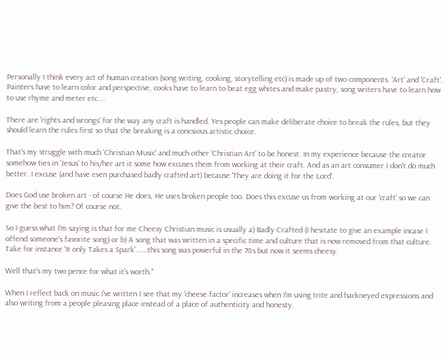Personally I think every act of human creation (song writing, cooking, storytelling etc) is made up of two components. 'Art' and 'Craft'. Painters have to learn color and perspective, cooks have to learn to beat egg whites and make pastry, song writers have to learn how to use rhyme and meter etc....

There are 'rights and wrongs' for the way any craft is handled. Yes people can make deliberate choice to break the rules, but they should learn the rules first so that the breaking is a concsious artistic choice.

That's my struggle with much 'Christian Music' and much other 'Christian Art' to be honest. In my experience because the creator somehow ties in 'Jesus' to his/her art it some how excuses them from working at their craft. And as an art consumer I don't do much better. I excuse (and have even purchased badly crafted art) because 'They are doing it for the Lord'.

Does God use broken art - of course He does, He uses broken people too. Does this excuse us from working at our 'craft' so we can give the best to him? Of course not.

So I guess what I'm saying is that for me Cheesy Christian music is usually a) Badly Crafted (I hesitate to give an example incase I offend someone's favorite song) or b) A song that was written in a specific time and culture that is now removed from that culture. Take for instance 'It only Takes a Spark'......this song was powerful in the 70s but now it seems cheesy.

Well that's my two pence for what it's worth."

When I reflect back on music I've written I see that my 'cheese factor' increases when I'm using trite and hackneyed expressions and also writing from a people pleasing place instead of a place of authenticity and honesty.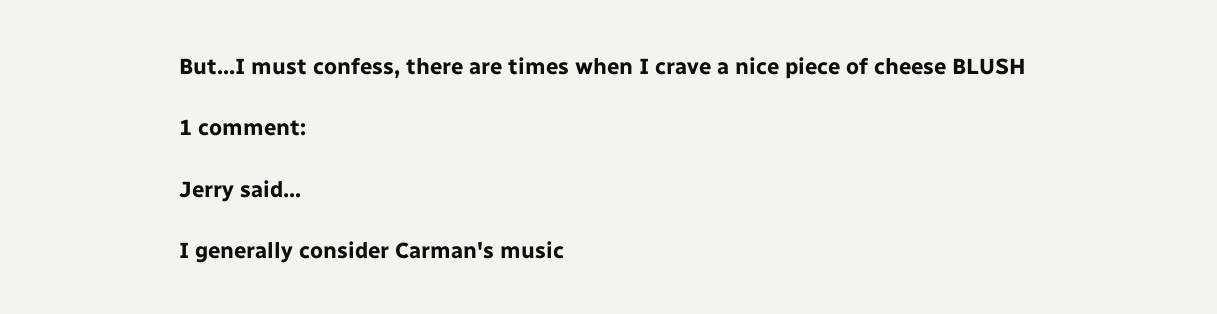But...I must confess, there are times when I crave a nice piece of cheese BLUSH

1 comment:

Jerry said...

I generally consider Carman's music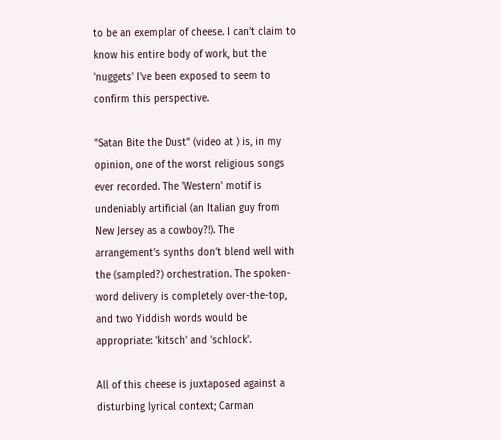to be an exemplar of cheese. I can't claim to know his entire body of work, but the 'nuggets' I've been exposed to seem to confirm this perspective.

"Satan Bite the Dust" (video at ) is, in my opinion, one of the worst religious songs ever recorded. The 'Western' motif is undeniably artificial (an Italian guy from New Jersey as a cowboy?!). The arrangement's synths don't blend well with the (sampled?) orchestration. The spoken-word delivery is completely over-the-top, and two Yiddish words would be appropriate: 'kitsch' and 'schlock'.

All of this cheese is juxtaposed against a disturbing lyrical context; Carman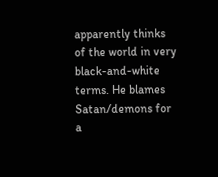apparently thinks of the world in very black-and-white terms. He blames Satan/demons for a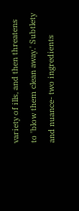variety of ills, and then threatens to 'blow them clean away.' Subtlety and nuance- two ingredients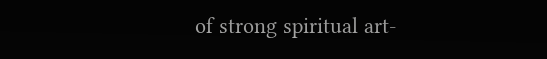of strong spiritual art-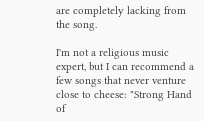are completely lacking from the song.

I'm not a religious music expert, but I can recommend a few songs that never venture close to cheese: "Strong Hand of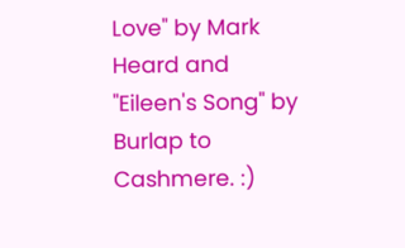Love" by Mark Heard and "Eileen's Song" by Burlap to Cashmere. :)